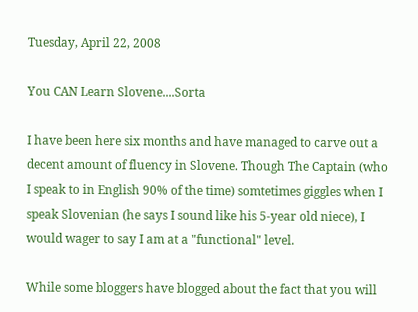Tuesday, April 22, 2008

You CAN Learn Slovene....Sorta

I have been here six months and have managed to carve out a decent amount of fluency in Slovene. Though The Captain (who I speak to in English 90% of the time) somtetimes giggles when I speak Slovenian (he says I sound like his 5-year old niece), I would wager to say I am at a "functional" level.

While some bloggers have blogged about the fact that you will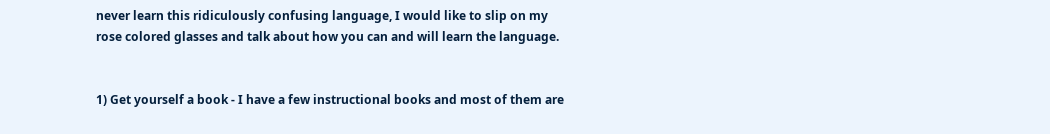never learn this ridiculously confusing language, I would like to slip on my rose colored glasses and talk about how you can and will learn the language.


1) Get yourself a book - I have a few instructional books and most of them are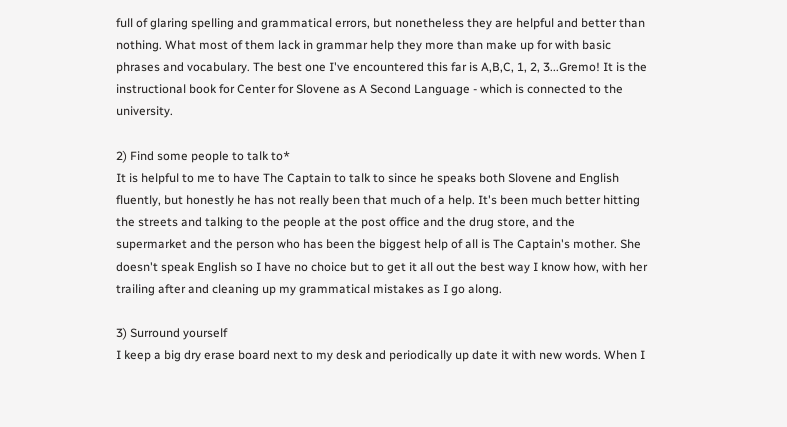full of glaring spelling and grammatical errors, but nonetheless they are helpful and better than nothing. What most of them lack in grammar help they more than make up for with basic phrases and vocabulary. The best one I've encountered this far is A,B,C, 1, 2, 3...Gremo! It is the instructional book for Center for Slovene as A Second Language - which is connected to the university.

2) Find some people to talk to*
It is helpful to me to have The Captain to talk to since he speaks both Slovene and English fluently, but honestly he has not really been that much of a help. It's been much better hitting the streets and talking to the people at the post office and the drug store, and the supermarket and the person who has been the biggest help of all is The Captain's mother. She doesn't speak English so I have no choice but to get it all out the best way I know how, with her trailing after and cleaning up my grammatical mistakes as I go along.

3) Surround yourself
I keep a big dry erase board next to my desk and periodically up date it with new words. When I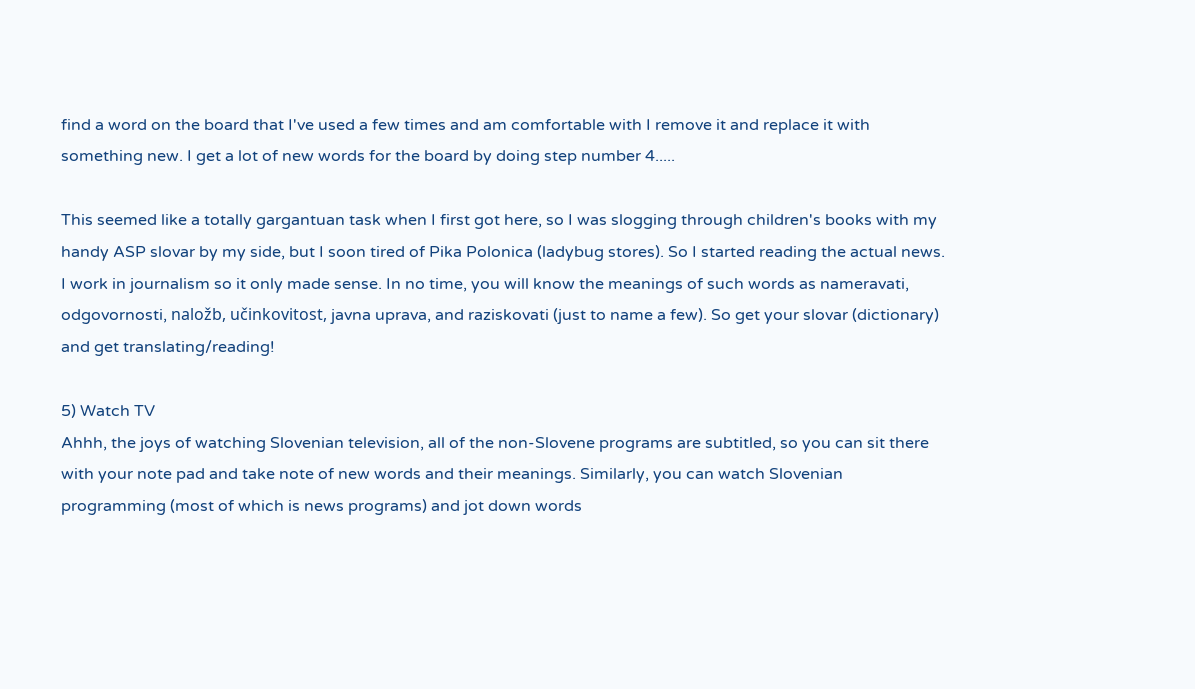find a word on the board that I've used a few times and am comfortable with I remove it and replace it with something new. I get a lot of new words for the board by doing step number 4.....

This seemed like a totally gargantuan task when I first got here, so I was slogging through children's books with my handy ASP slovar by my side, but I soon tired of Pika Polonica (ladybug stores). So I started reading the actual news. I work in journalism so it only made sense. In no time, you will know the meanings of such words as nameravati, odgovornosti, naložb, učinkovitost, javna uprava, and raziskovati (just to name a few). So get your slovar (dictionary) and get translating/reading!

5) Watch TV
Ahhh, the joys of watching Slovenian television, all of the non-Slovene programs are subtitled, so you can sit there with your note pad and take note of new words and their meanings. Similarly, you can watch Slovenian programming (most of which is news programs) and jot down words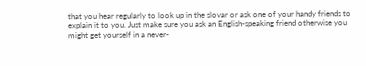that you hear regularly to look up in the slovar or ask one of your handy friends to explain it to you. Just make sure you ask an English-speaking friend otherwise you might get yourself in a never-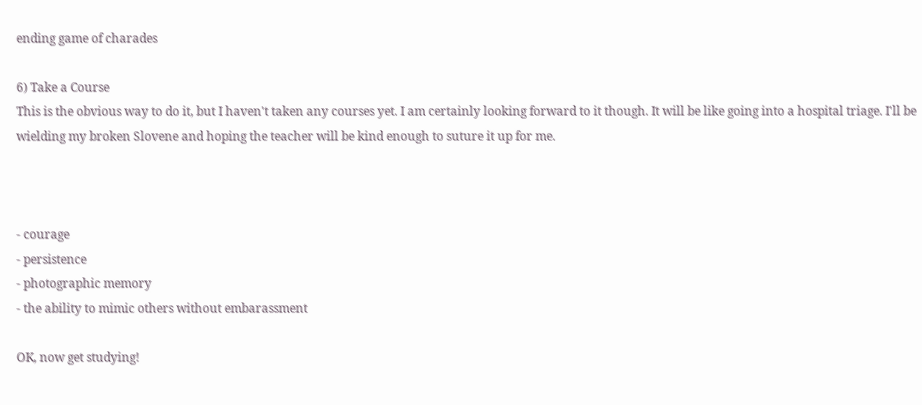ending game of charades

6) Take a Course
This is the obvious way to do it, but I haven't taken any courses yet. I am certainly looking forward to it though. It will be like going into a hospital triage. I'll be wielding my broken Slovene and hoping the teacher will be kind enough to suture it up for me.



- courage
- persistence
- photographic memory
- the ability to mimic others without embarassment

OK, now get studying!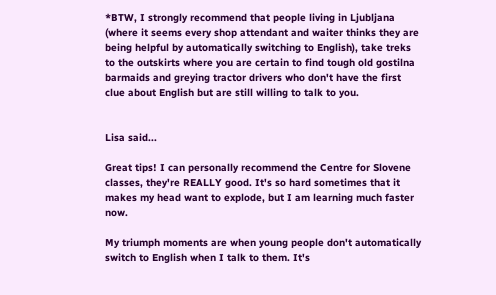*BTW, I strongly recommend that people living in Ljubljana (where it seems every shop attendant and waiter thinks they are being helpful by automatically switching to English), take treks to the outskirts where you are certain to find tough old gostilna barmaids and greying tractor drivers who don't have the first clue about English but are still willing to talk to you.


Lisa said...

Great tips! I can personally recommend the Centre for Slovene classes, they're REALLY good. It's so hard sometimes that it makes my head want to explode, but I am learning much faster now.

My triumph moments are when young people don't automatically switch to English when I talk to them. It's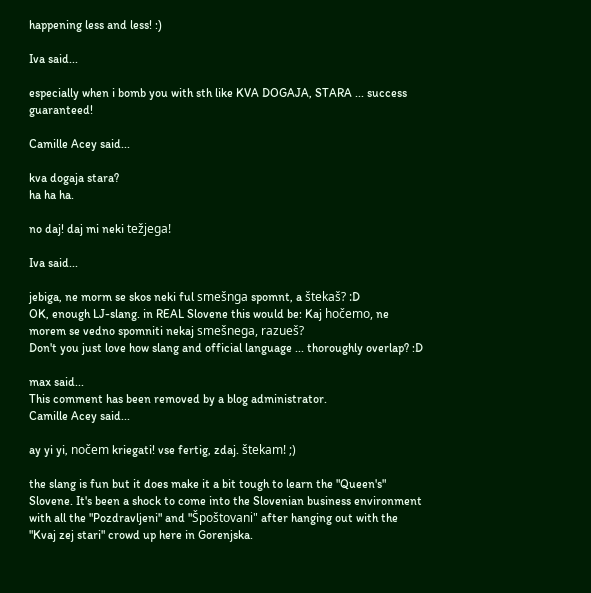happening less and less! :)

Iva said...

especially when i bomb you with sth like KVA DOGAJA, STARA ... success guaranteed!

Camille Acey said...

kva dogaja stara?
ha ha ha.

no daj! daj mi neki težjega!

Iva said...

jebiga, ne morm se skos neki ful smešnga spomnt, a štekaš? :D
OK, enough LJ-slang. in REAL Slovene this would be: Kaj hočemo, ne morem se vedno spomniti nekaj smešnega, razueš?
Don't you just love how slang and official language ... thoroughly overlap? :D

max said...
This comment has been removed by a blog administrator.
Camille Acey said...

ay yi yi, nočem kriegati! vse fertig, zdaj. štekam! ;)

the slang is fun but it does make it a bit tough to learn the "Queen's" Slovene. It's been a shock to come into the Slovenian business environment with all the "Pozdravljeni" and "Špoštovani" after hanging out with the "Kvaj zej stari" crowd up here in Gorenjska.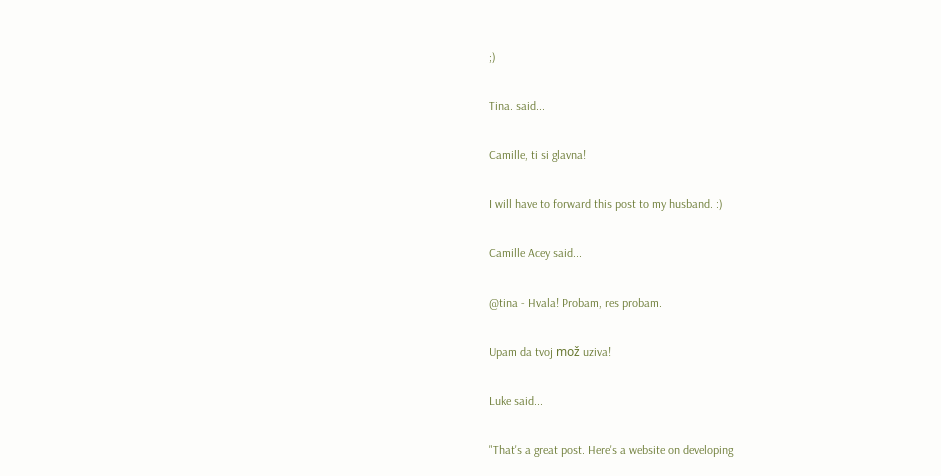;)

Tina. said...

Camille, ti si glavna!

I will have to forward this post to my husband. :)

Camille Acey said...

@tina - Hvala! Probam, res probam.

Upam da tvoj mož uziva!

Luke said...

"That's a great post. Here's a website on developing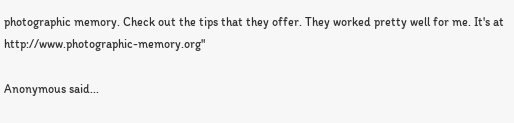photographic memory. Check out the tips that they offer. They worked pretty well for me. It's at http://www.photographic-memory.org"

Anonymous said...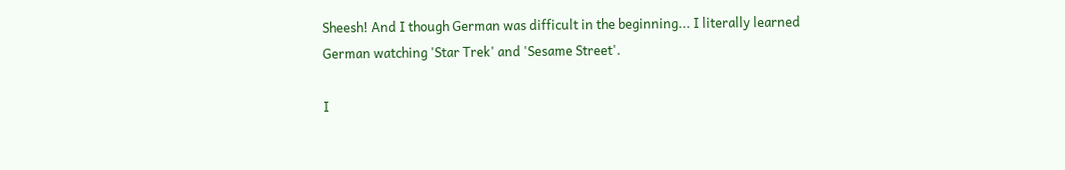Sheesh! And I though German was difficult in the beginning... I literally learned German watching 'Star Trek' and 'Sesame Street'.

I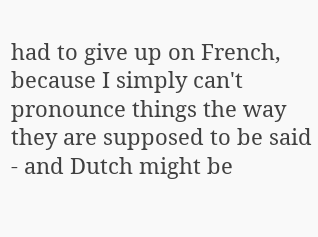had to give up on French, because I simply can't pronounce things the way they are supposed to be said - and Dutch might be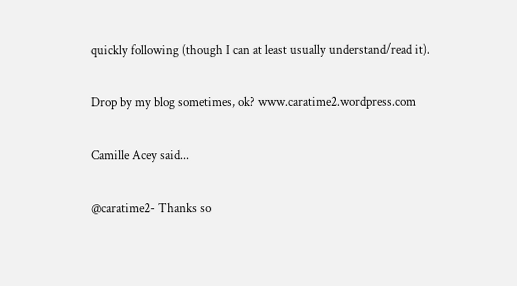quickly following (though I can at least usually understand/read it).

Drop by my blog sometimes, ok? www.caratime2.wordpress.com

Camille Acey said...

@caratime2- Thanks so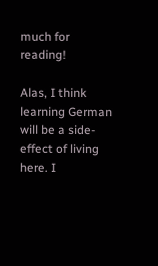much for reading!

Alas, I think learning German will be a side-effect of living here. I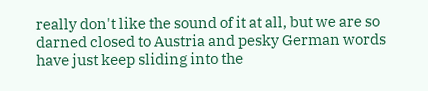really don't like the sound of it at all, but we are so darned closed to Austria and pesky German words have just keep sliding into the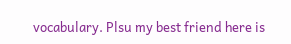vocabulary. Plsu my best friend here is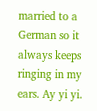married to a German so it always keeps ringing in my ears. Ay yi yi.